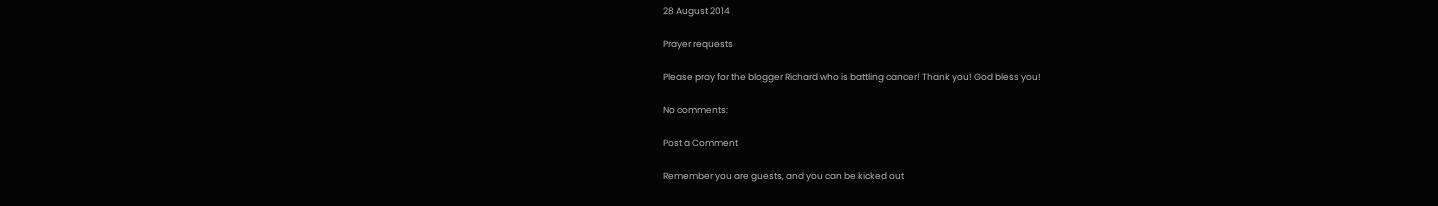28 August 2014

Prayer requests

Please pray for the blogger Richard who is battling cancer! Thank you! God bless you!

No comments:

Post a Comment

Remember you are guests, and you can be kicked out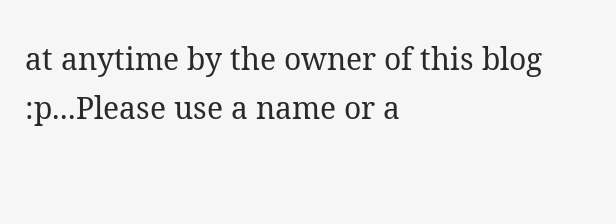at anytime by the owner of this blog :p...Please use a name or a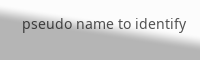pseudo name to identify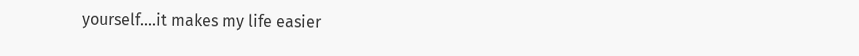yourself....it makes my life easier